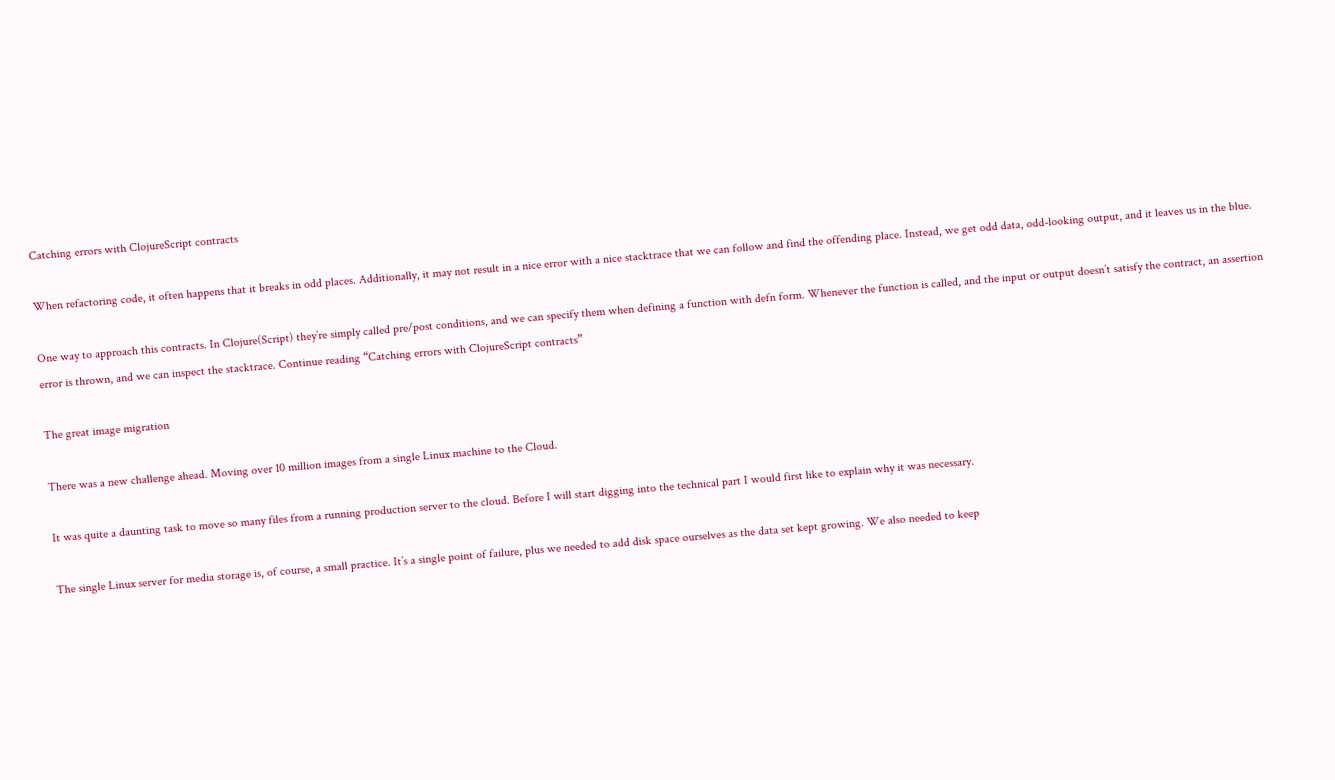Catching errors with ClojureScript contracts

When refactoring code, it often happens that it breaks in odd places. Additionally, it may not result in a nice error with a nice stacktrace that we can follow and find the offending place. Instead, we get odd data, odd-looking output, and it leaves us in the blue.

One way to approach this contracts. In Clojure(Script) they’re simply called pre/post conditions, and we can specify them when defining a function with defn form. Whenever the function is called, and the input or output doesn’t satisfy the contract, an assertion error is thrown, and we can inspect the stacktrace. Continue reading “Catching errors with ClojureScript contracts”

The great image migration

There was a new challenge ahead. Moving over 10 million images from a single Linux machine to the Cloud.

It was quite a daunting task to move so many files from a running production server to the cloud. Before I will start digging into the technical part I would first like to explain why it was necessary.

The single Linux server for media storage is, of course, a small practice. It’s a single point of failure, plus we needed to add disk space ourselves as the data set kept growing. We also needed to keep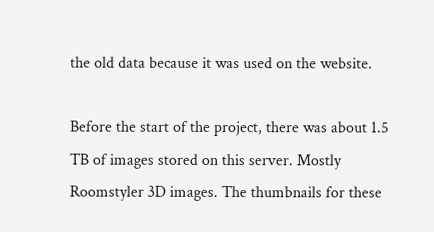the old data because it was used on the website.

Before the start of the project, there was about 1.5 TB of images stored on this server. Mostly Roomstyler 3D images. The thumbnails for these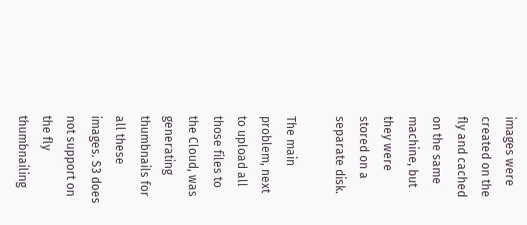images were created on the fly and cached on the same machine, but they were stored on a separate disk.

The main problem, next to upload all those files to the Cloud, was generating thumbnails for all these images. S3 does not support on the fly thumbnailing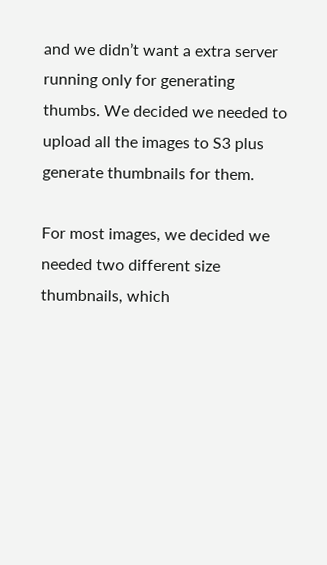and we didn’t want a extra server running only for generating thumbs. We decided we needed to upload all the images to S3 plus generate thumbnails for them.

For most images, we decided we needed two different size thumbnails, which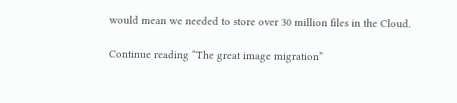would mean we needed to store over 30 million files in the Cloud.

Continue reading “The great image migration”